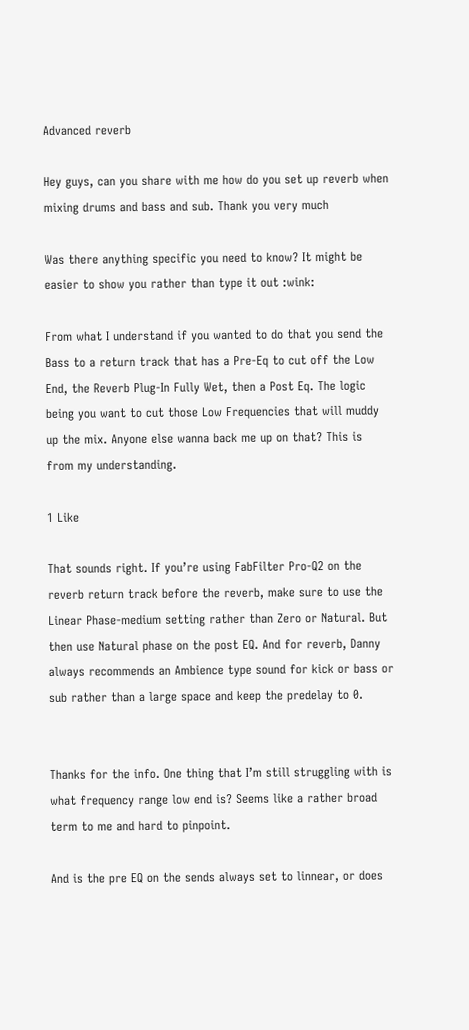Advanced reverb

Hey guys, can you share with me how do you set up reverb when mixing drums and bass and sub. Thank you very much

Was there anything specific you need to know? It might be easier to show you rather than type it out :wink:

From what I understand if you wanted to do that you send the Bass to a return track that has a Pre-Eq to cut off the Low End, the Reverb Plug-In Fully Wet, then a Post Eq. The logic being you want to cut those Low Frequencies that will muddy up the mix. Anyone else wanna back me up on that? This is from my understanding.

1 Like

That sounds right. If you’re using FabFilter Pro-Q2 on the reverb return track before the reverb, make sure to use the Linear Phase-medium setting rather than Zero or Natural. But then use Natural phase on the post EQ. And for reverb, Danny always recommends an Ambience type sound for kick or bass or sub rather than a large space and keep the predelay to 0.


Thanks for the info. One thing that I’m still struggling with is what frequency range low end is? Seems like a rather broad term to me and hard to pinpoint.

And is the pre EQ on the sends always set to linnear, or does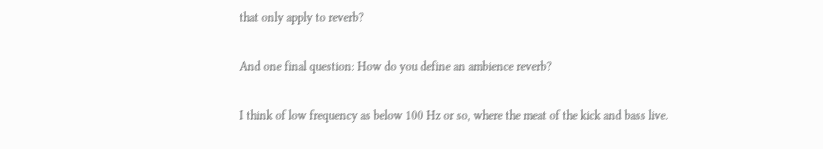that only apply to reverb?

And one final question: How do you define an ambience reverb?

I think of low frequency as below 100 Hz or so, where the meat of the kick and bass live.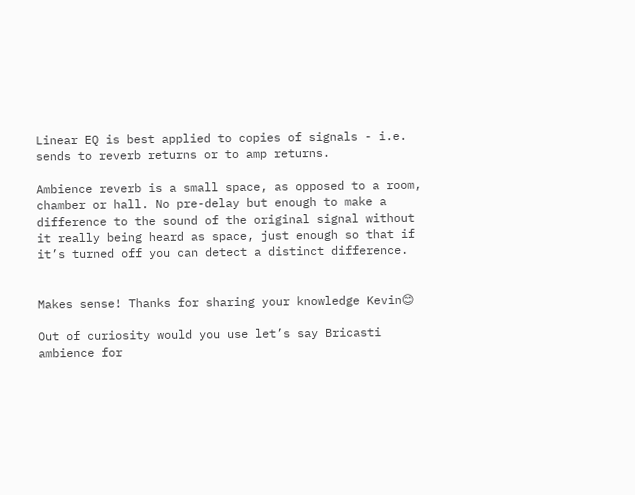Linear EQ is best applied to copies of signals - i.e. sends to reverb returns or to amp returns.

Ambience reverb is a small space, as opposed to a room, chamber or hall. No pre-delay but enough to make a difference to the sound of the original signal without it really being heard as space, just enough so that if it’s turned off you can detect a distinct difference.


Makes sense! Thanks for sharing your knowledge Kevin😊

Out of curiosity would you use let’s say Bricasti ambience for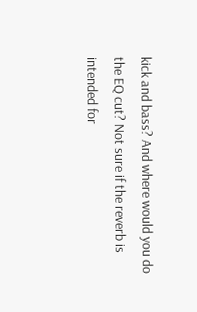kick and bass? And where would you do the EQ cut? Not sure if the reverb is intended for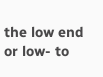the low end or low- to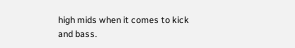high mids when it comes to kick and bass.